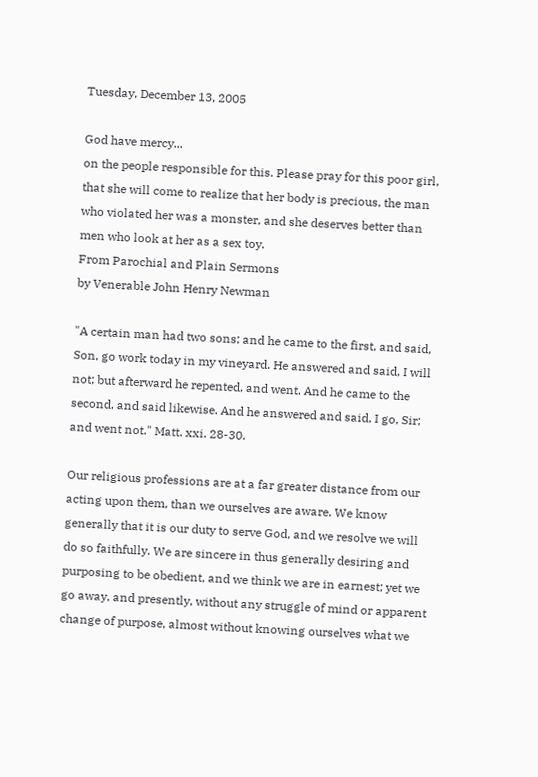Tuesday, December 13, 2005

God have mercy...
on the people responsible for this. Please pray for this poor girl, that she will come to realize that her body is precious, the man who violated her was a monster, and she deserves better than men who look at her as a sex toy.
From Parochial and Plain Sermons
by Venerable John Henry Newman

"A certain man had two sons; and he came to the first, and said, Son, go work today in my vineyard. He answered and said, I will not; but afterward he repented, and went. And he came to the second, and said likewise. And he answered and said, I go, Sir; and went not." Matt. xxi. 28-30.

Our religious professions are at a far greater distance from our acting upon them, than we ourselves are aware. We know generally that it is our duty to serve God, and we resolve we will do so faithfully. We are sincere in thus generally desiring and purposing to be obedient, and we think we are in earnest; yet we go away, and presently, without any struggle of mind or apparent change of purpose, almost without knowing ourselves what we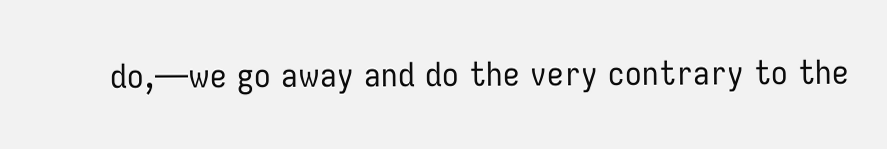do,—we go away and do the very contrary to the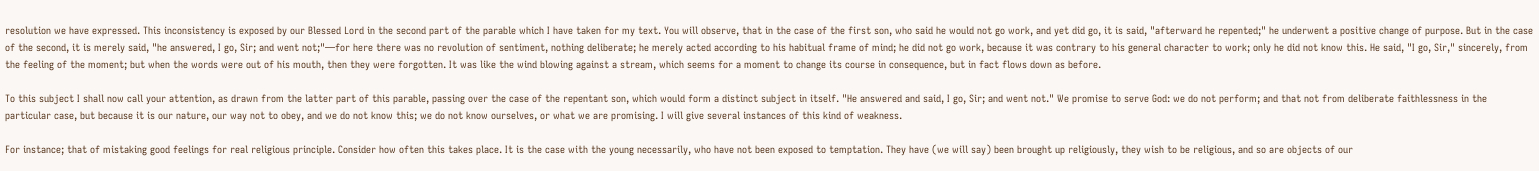resolution we have expressed. This inconsistency is exposed by our Blessed Lord in the second part of the parable which I have taken for my text. You will observe, that in the case of the first son, who said he would not go work, and yet did go, it is said, "afterward he repented;" he underwent a positive change of purpose. But in the case of the second, it is merely said, "he answered, I go, Sir; and went not;"—for here there was no revolution of sentiment, nothing deliberate; he merely acted according to his habitual frame of mind; he did not go work, because it was contrary to his general character to work; only he did not know this. He said, "I go, Sir," sincerely, from the feeling of the moment; but when the words were out of his mouth, then they were forgotten. It was like the wind blowing against a stream, which seems for a moment to change its course in consequence, but in fact flows down as before.

To this subject I shall now call your attention, as drawn from the latter part of this parable, passing over the case of the repentant son, which would form a distinct subject in itself. "He answered and said, I go, Sir; and went not." We promise to serve God: we do not perform; and that not from deliberate faithlessness in the particular case, but because it is our nature, our way not to obey, and we do not know this; we do not know ourselves, or what we are promising. I will give several instances of this kind of weakness.

For instance; that of mistaking good feelings for real religious principle. Consider how often this takes place. It is the case with the young necessarily, who have not been exposed to temptation. They have (we will say) been brought up religiously, they wish to be religious, and so are objects of our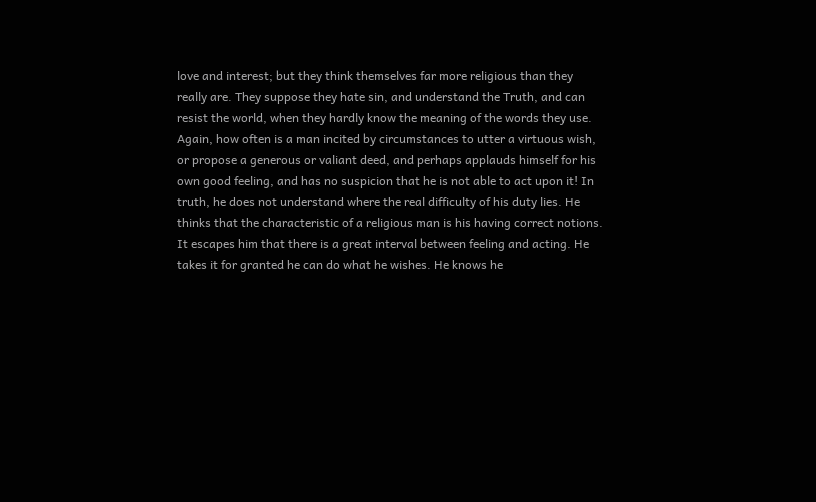love and interest; but they think themselves far more religious than they really are. They suppose they hate sin, and understand the Truth, and can resist the world, when they hardly know the meaning of the words they use. Again, how often is a man incited by circumstances to utter a virtuous wish, or propose a generous or valiant deed, and perhaps applauds himself for his own good feeling, and has no suspicion that he is not able to act upon it! In truth, he does not understand where the real difficulty of his duty lies. He thinks that the characteristic of a religious man is his having correct notions. It escapes him that there is a great interval between feeling and acting. He takes it for granted he can do what he wishes. He knows he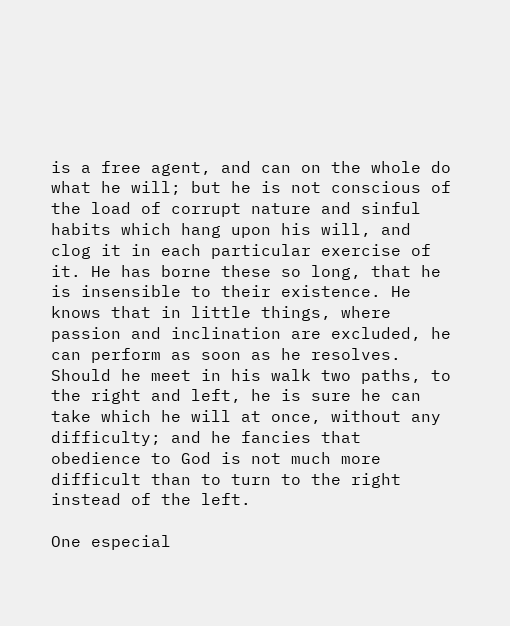is a free agent, and can on the whole do what he will; but he is not conscious of the load of corrupt nature and sinful habits which hang upon his will, and clog it in each particular exercise of it. He has borne these so long, that he is insensible to their existence. He knows that in little things, where passion and inclination are excluded, he can perform as soon as he resolves. Should he meet in his walk two paths, to the right and left, he is sure he can take which he will at once, without any difficulty; and he fancies that obedience to God is not much more difficult than to turn to the right instead of the left.

One especial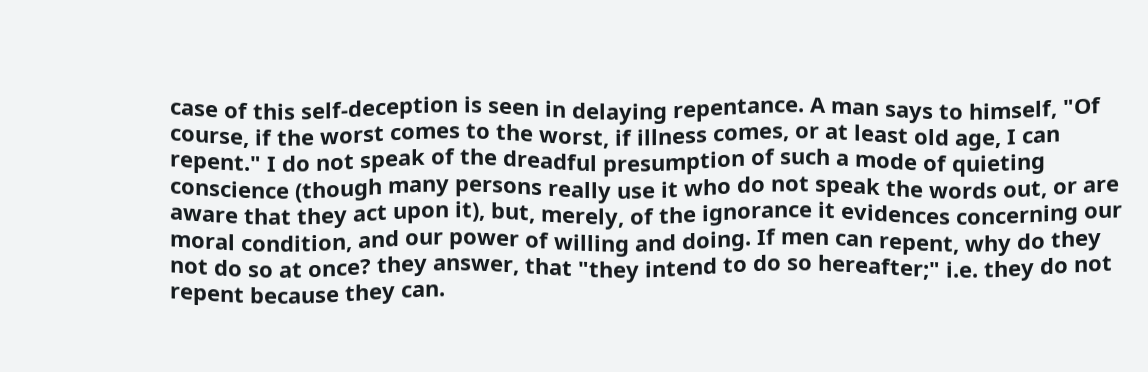case of this self-deception is seen in delaying repentance. A man says to himself, "Of course, if the worst comes to the worst, if illness comes, or at least old age, I can repent." I do not speak of the dreadful presumption of such a mode of quieting conscience (though many persons really use it who do not speak the words out, or are aware that they act upon it), but, merely, of the ignorance it evidences concerning our moral condition, and our power of willing and doing. If men can repent, why do they not do so at once? they answer, that "they intend to do so hereafter;" i.e. they do not repent because they can.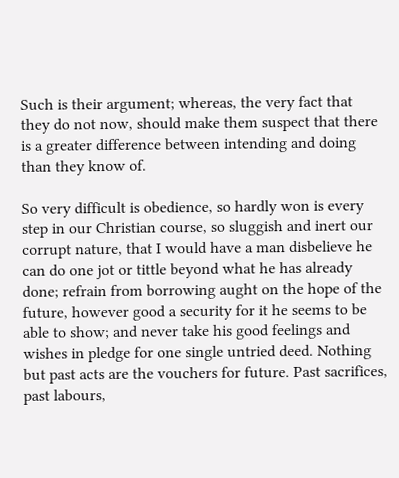Such is their argument; whereas, the very fact that they do not now, should make them suspect that there is a greater difference between intending and doing than they know of.

So very difficult is obedience, so hardly won is every step in our Christian course, so sluggish and inert our corrupt nature, that I would have a man disbelieve he can do one jot or tittle beyond what he has already done; refrain from borrowing aught on the hope of the future, however good a security for it he seems to be able to show; and never take his good feelings and wishes in pledge for one single untried deed. Nothing but past acts are the vouchers for future. Past sacrifices, past labours,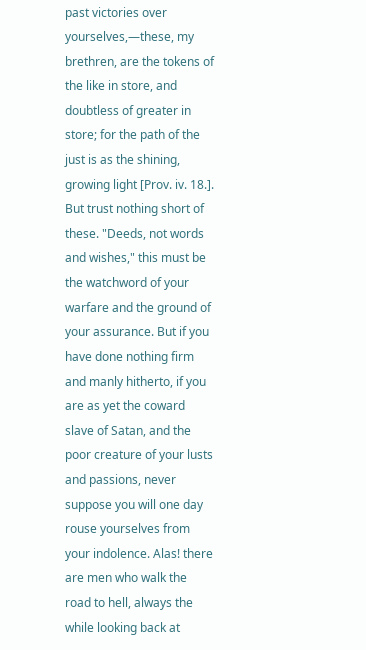past victories over yourselves,—these, my brethren, are the tokens of the like in store, and doubtless of greater in store; for the path of the just is as the shining, growing light [Prov. iv. 18.]. But trust nothing short of these. "Deeds, not words and wishes," this must be the watchword of your warfare and the ground of your assurance. But if you have done nothing firm and manly hitherto, if you are as yet the coward slave of Satan, and the poor creature of your lusts and passions, never suppose you will one day rouse yourselves from your indolence. Alas! there are men who walk the road to hell, always the while looking back at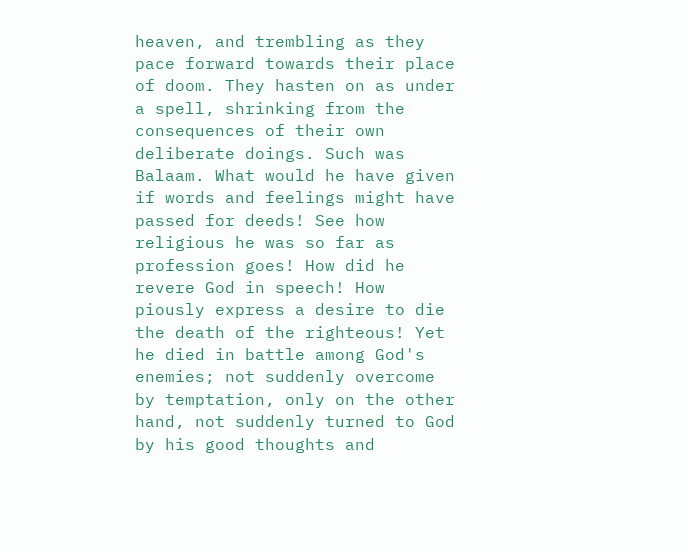heaven, and trembling as they pace forward towards their place of doom. They hasten on as under a spell, shrinking from the consequences of their own deliberate doings. Such was Balaam. What would he have given if words and feelings might have passed for deeds! See how religious he was so far as profession goes! How did he revere God in speech! How piously express a desire to die the death of the righteous! Yet he died in battle among God's enemies; not suddenly overcome by temptation, only on the other hand, not suddenly turned to God by his good thoughts and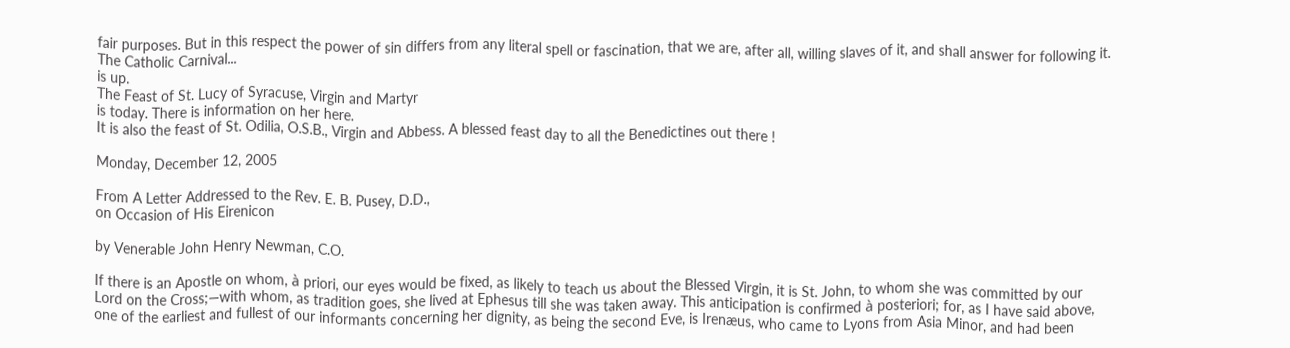fair purposes. But in this respect the power of sin differs from any literal spell or fascination, that we are, after all, willing slaves of it, and shall answer for following it.
The Catholic Carnival...
is up.
The Feast of St. Lucy of Syracuse, Virgin and Martyr
is today. There is information on her here.
It is also the feast of St. Odilia, O.S.B., Virgin and Abbess. A blessed feast day to all the Benedictines out there !

Monday, December 12, 2005

From A Letter Addressed to the Rev. E. B. Pusey, D.D.,
on Occasion of His Eirenicon

by Venerable John Henry Newman, C.O.

If there is an Apostle on whom, à priori, our eyes would be fixed, as likely to teach us about the Blessed Virgin, it is St. John, to whom she was committed by our Lord on the Cross;—with whom, as tradition goes, she lived at Ephesus till she was taken away. This anticipation is confirmed à posteriori; for, as I have said above, one of the earliest and fullest of our informants concerning her dignity, as being the second Eve, is Irenæus, who came to Lyons from Asia Minor, and had been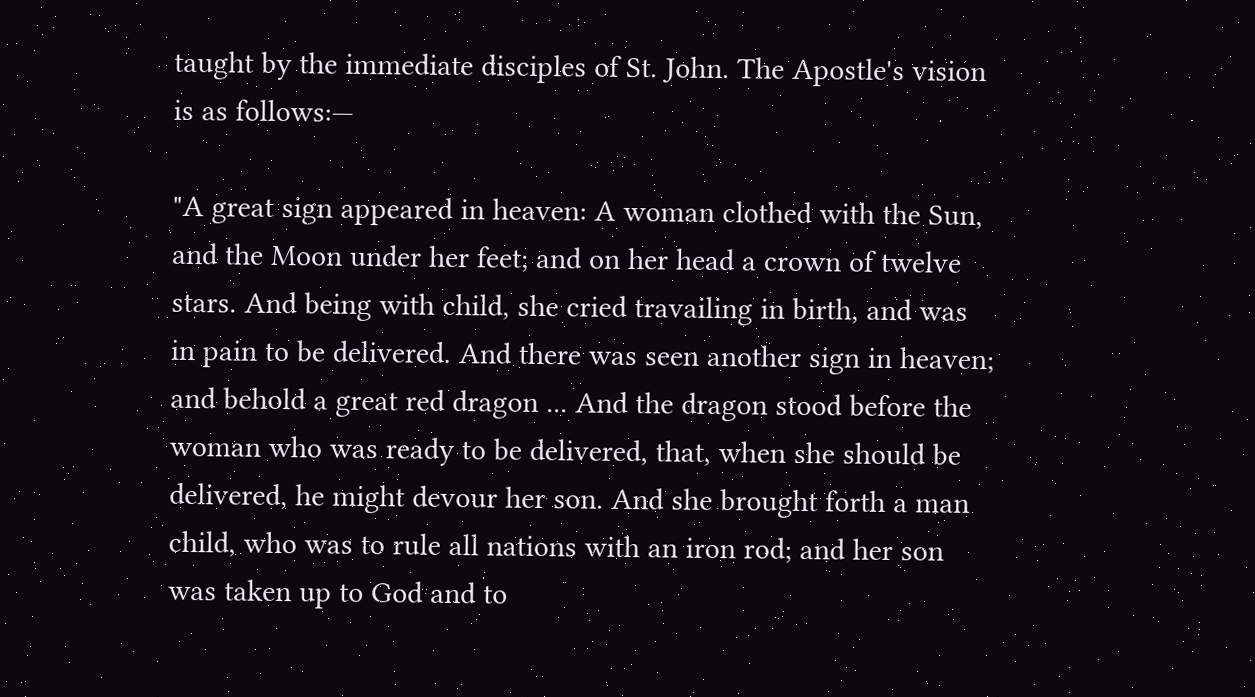taught by the immediate disciples of St. John. The Apostle's vision is as follows:—

"A great sign appeared in heaven: A woman clothed with the Sun, and the Moon under her feet; and on her head a crown of twelve stars. And being with child, she cried travailing in birth, and was in pain to be delivered. And there was seen another sign in heaven; and behold a great red dragon ... And the dragon stood before the woman who was ready to be delivered, that, when she should be delivered, he might devour her son. And she brought forth a man child, who was to rule all nations with an iron rod; and her son was taken up to God and to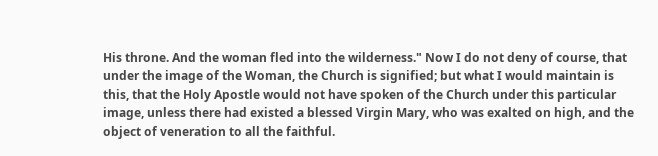His throne. And the woman fled into the wilderness." Now I do not deny of course, that under the image of the Woman, the Church is signified; but what I would maintain is this, that the Holy Apostle would not have spoken of the Church under this particular image, unless there had existed a blessed Virgin Mary, who was exalted on high, and the object of veneration to all the faithful.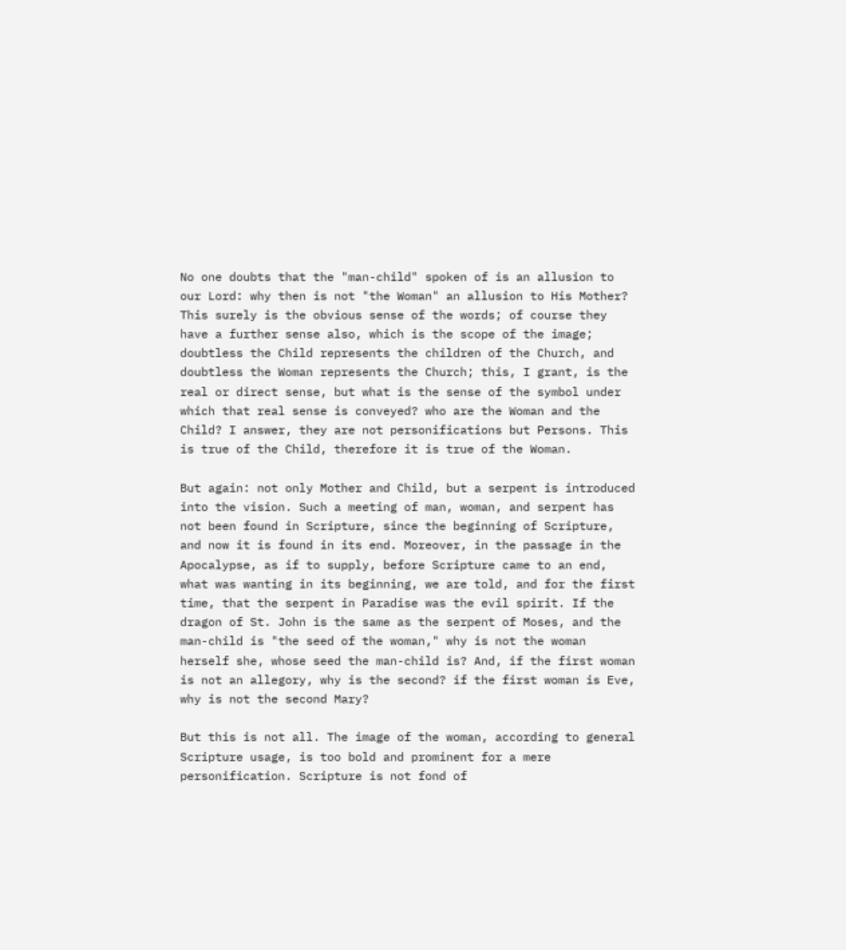No one doubts that the "man-child" spoken of is an allusion to our Lord: why then is not "the Woman" an allusion to His Mother? This surely is the obvious sense of the words; of course they have a further sense also, which is the scope of the image; doubtless the Child represents the children of the Church, and doubtless the Woman represents the Church; this, I grant, is the real or direct sense, but what is the sense of the symbol under which that real sense is conveyed? who are the Woman and the Child? I answer, they are not personifications but Persons. This is true of the Child, therefore it is true of the Woman.

But again: not only Mother and Child, but a serpent is introduced into the vision. Such a meeting of man, woman, and serpent has not been found in Scripture, since the beginning of Scripture, and now it is found in its end. Moreover, in the passage in the Apocalypse, as if to supply, before Scripture came to an end, what was wanting in its beginning, we are told, and for the first time, that the serpent in Paradise was the evil spirit. If the dragon of St. John is the same as the serpent of Moses, and the man-child is "the seed of the woman," why is not the woman herself she, whose seed the man-child is? And, if the first woman is not an allegory, why is the second? if the first woman is Eve, why is not the second Mary?

But this is not all. The image of the woman, according to general Scripture usage, is too bold and prominent for a mere personification. Scripture is not fond of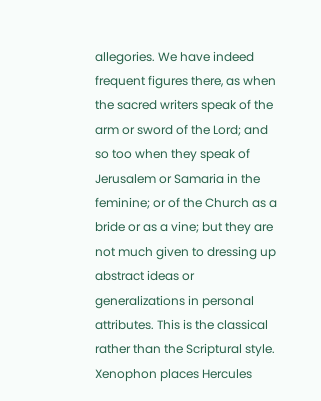allegories. We have indeed frequent figures there, as when the sacred writers speak of the arm or sword of the Lord; and so too when they speak of Jerusalem or Samaria in the feminine; or of the Church as a bride or as a vine; but they are not much given to dressing up abstract ideas or generalizations in personal attributes. This is the classical rather than the Scriptural style. Xenophon places Hercules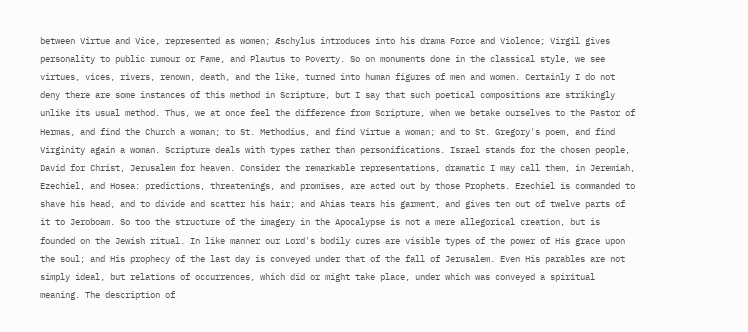between Virtue and Vice, represented as women; Æschylus introduces into his drama Force and Violence; Virgil gives personality to public rumour or Fame, and Plautus to Poverty. So on monuments done in the classical style, we see virtues, vices, rivers, renown, death, and the like, turned into human figures of men and women. Certainly I do not deny there are some instances of this method in Scripture, but I say that such poetical compositions are strikingly unlike its usual method. Thus, we at once feel the difference from Scripture, when we betake ourselves to the Pastor of Hermas, and find the Church a woman; to St. Methodius, and find Virtue a woman; and to St. Gregory's poem, and find Virginity again a woman. Scripture deals with types rather than personifications. Israel stands for the chosen people, David for Christ, Jerusalem for heaven. Consider the remarkable representations, dramatic I may call them, in Jeremiah, Ezechiel, and Hosea: predictions, threatenings, and promises, are acted out by those Prophets. Ezechiel is commanded to shave his head, and to divide and scatter his hair; and Ahias tears his garment, and gives ten out of twelve parts of it to Jeroboam. So too the structure of the imagery in the Apocalypse is not a mere allegorical creation, but is founded on the Jewish ritual. In like manner our Lord's bodily cures are visible types of the power of His grace upon the soul; and His prophecy of the last day is conveyed under that of the fall of Jerusalem. Even His parables are not simply ideal, but relations of occurrences, which did or might take place, under which was conveyed a spiritual meaning. The description of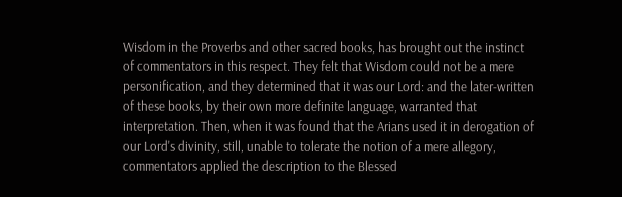Wisdom in the Proverbs and other sacred books, has brought out the instinct of commentators in this respect. They felt that Wisdom could not be a mere personification, and they determined that it was our Lord: and the later-written of these books, by their own more definite language, warranted that interpretation. Then, when it was found that the Arians used it in derogation of our Lord's divinity, still, unable to tolerate the notion of a mere allegory, commentators applied the description to the Blessed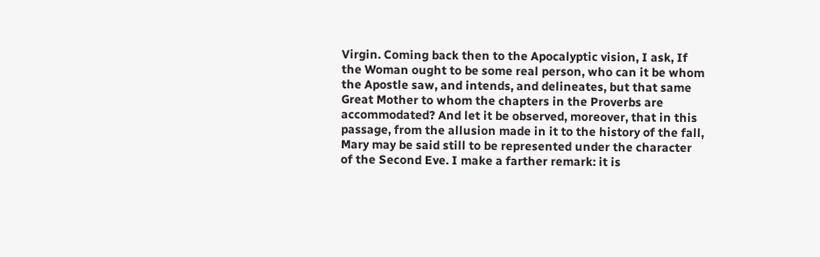Virgin. Coming back then to the Apocalyptic vision, I ask, If the Woman ought to be some real person, who can it be whom the Apostle saw, and intends, and delineates, but that same Great Mother to whom the chapters in the Proverbs are accommodated? And let it be observed, moreover, that in this passage, from the allusion made in it to the history of the fall, Mary may be said still to be represented under the character of the Second Eve. I make a farther remark: it is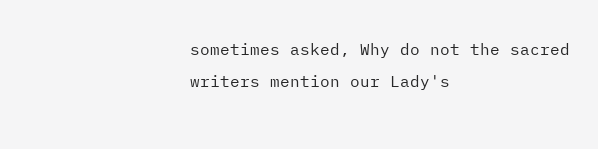sometimes asked, Why do not the sacred writers mention our Lady's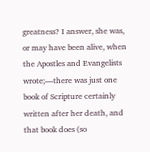greatness? I answer, she was, or may have been alive, when the Apostles and Evangelists wrote;—there was just one book of Scripture certainly written after her death, and that book does (so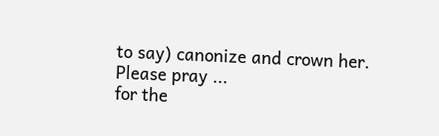to say) canonize and crown her.
Please pray ...
for the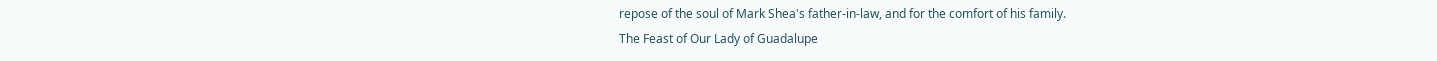repose of the soul of Mark Shea's father-in-law, and for the comfort of his family.
The Feast of Our Lady of Guadalupe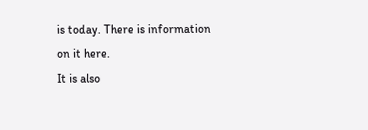is today. There is information on it here.
It is also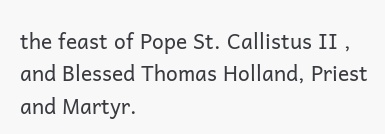the feast of Pope St. Callistus II , and Blessed Thomas Holland, Priest and Martyr.